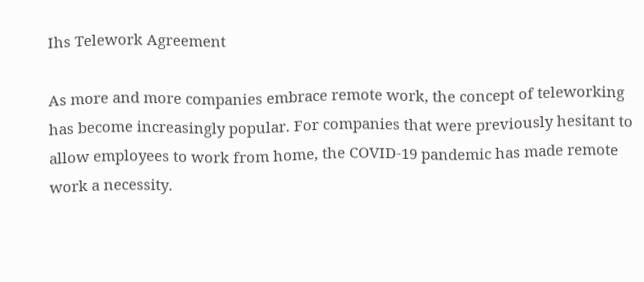Ihs Telework Agreement

As more and more companies embrace remote work, the concept of teleworking has become increasingly popular. For companies that were previously hesitant to allow employees to work from home, the COVID-19 pandemic has made remote work a necessity.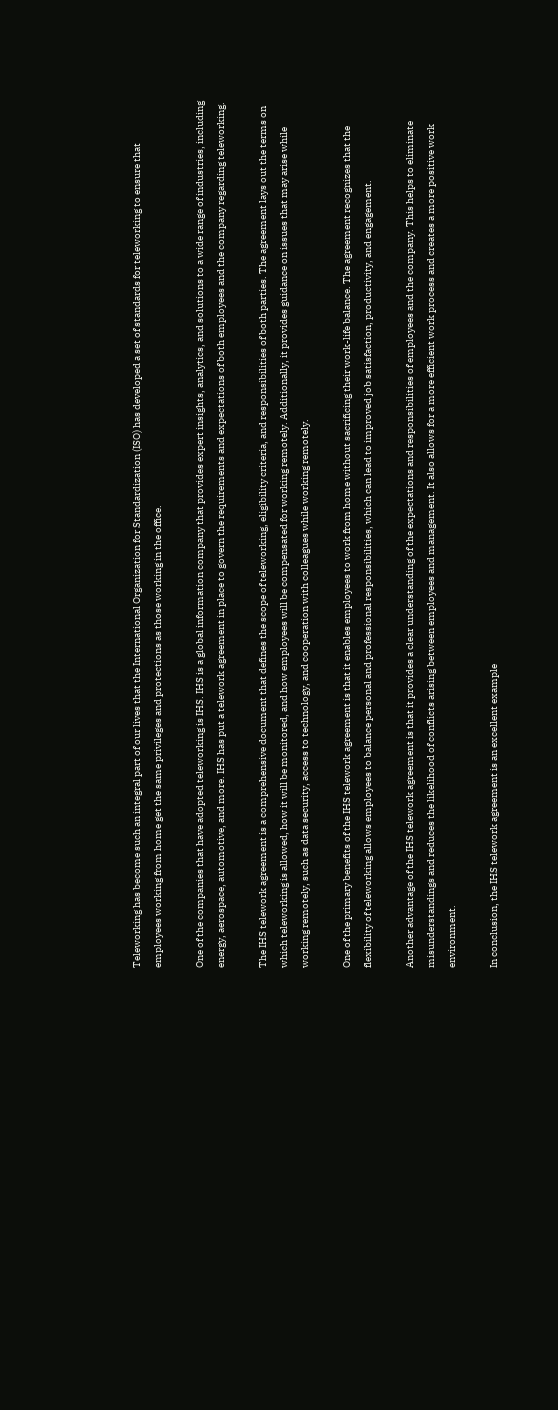Teleworking has become such an integral part of our lives that the International Organization for Standardization (ISO) has developed a set of standards for teleworking to ensure that employees working from home get the same privileges and protections as those working in the office.

One of the companies that have adopted teleworking is IHS. IHS is a global information company that provides expert insights, analytics, and solutions to a wide range of industries, including energy, aerospace, automotive, and more. IHS has put a telework agreement in place to govern the requirements and expectations of both employees and the company regarding teleworking.

The IHS telework agreement is a comprehensive document that defines the scope of teleworking, eligibility criteria, and responsibilities of both parties. The agreement lays out the terms on which teleworking is allowed, how it will be monitored, and how employees will be compensated for working remotely. Additionally, it provides guidance on issues that may arise while working remotely, such as data security, access to technology, and cooperation with colleagues while working remotely.

One of the primary benefits of the IHS telework agreement is that it enables employees to work from home without sacrificing their work-life balance. The agreement recognizes that the flexibility of teleworking allows employees to balance personal and professional responsibilities, which can lead to improved job satisfaction, productivity, and engagement.

Another advantage of the IHS telework agreement is that it provides a clear understanding of the expectations and responsibilities of employees and the company. This helps to eliminate misunderstandings and reduces the likelihood of conflicts arising between employees and management. It also allows for a more efficient work process and creates a more positive work environment.

In conclusion, the IHS telework agreement is an excellent example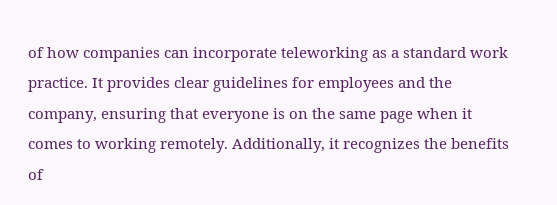of how companies can incorporate teleworking as a standard work practice. It provides clear guidelines for employees and the company, ensuring that everyone is on the same page when it comes to working remotely. Additionally, it recognizes the benefits of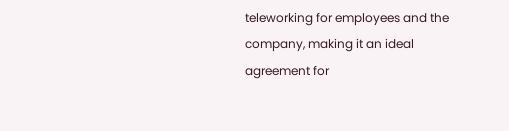teleworking for employees and the company, making it an ideal agreement for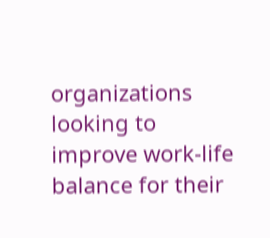organizations looking to improve work-life balance for their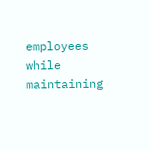employees while maintaining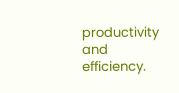productivity and efficiency.